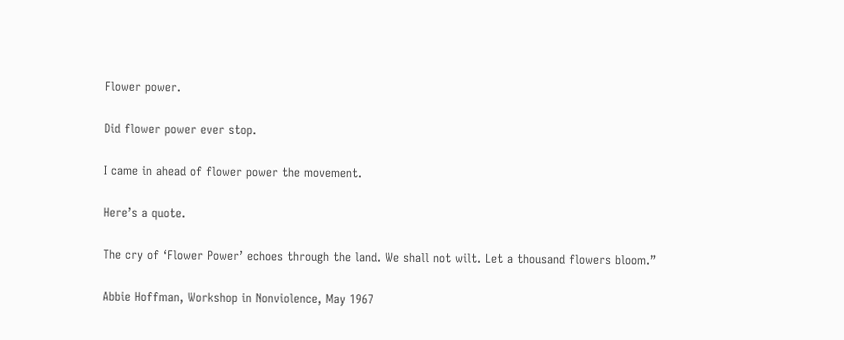Flower power.

Did flower power ever stop.

I came in ahead of flower power the movement.

Here’s a quote.

The cry of ‘Flower Power’ echoes through the land. We shall not wilt. Let a thousand flowers bloom.”

Abbie Hoffman, Workshop in Nonviolence, May 1967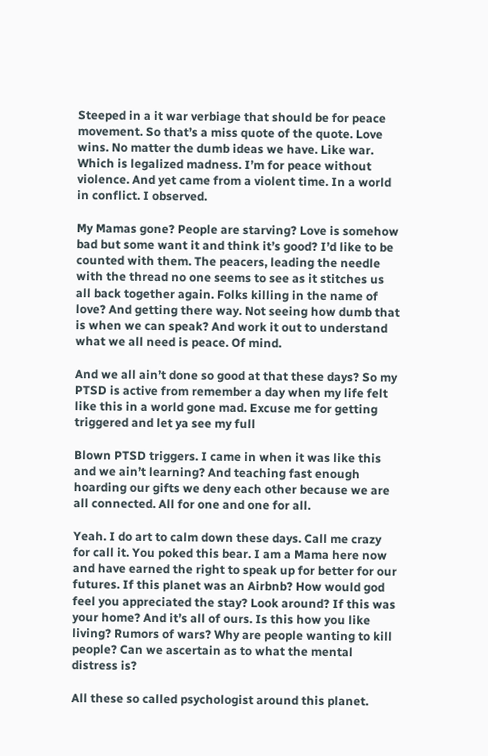Steeped in a it war verbiage that should be for peace movement. So that’s a miss quote of the quote. Love wins. No matter the dumb ideas we have. Like war. Which is legalized madness. I’m for peace without violence. And yet came from a violent time. In a world in conflict. I observed.

My Mamas gone? People are starving? Love is somehow bad but some want it and think it’s good? I’d like to be counted with them. The peacers, leading the needle with the thread no one seems to see as it stitches us all back together again. Folks killing in the name of love? And getting there way. Not seeing how dumb that is when we can speak? And work it out to understand what we all need is peace. Of mind.

And we all ain’t done so good at that these days? So my PTSD is active from remember a day when my life felt like this in a world gone mad. Excuse me for getting triggered and let ya see my full

Blown PTSD triggers. I came in when it was like this and we ain’t learning? And teaching fast enough hoarding our gifts we deny each other because we are all connected. All for one and one for all.

Yeah. I do art to calm down these days. Call me crazy for call it. You poked this bear. I am a Mama here now and have earned the right to speak up for better for our futures. If this planet was an Airbnb? How would god feel you appreciated the stay? Look around? If this was your home? And it’s all of ours. Is this how you like living? Rumors of wars? Why are people wanting to kill people? Can we ascertain as to what the mental distress is?

All these so called psychologist around this planet.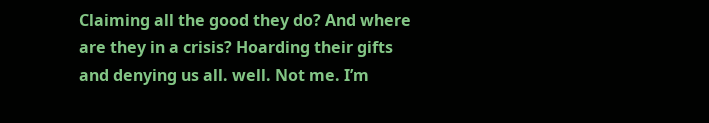Claiming all the good they do? And where are they in a crisis? Hoarding their gifts and denying us all. well. Not me. I’m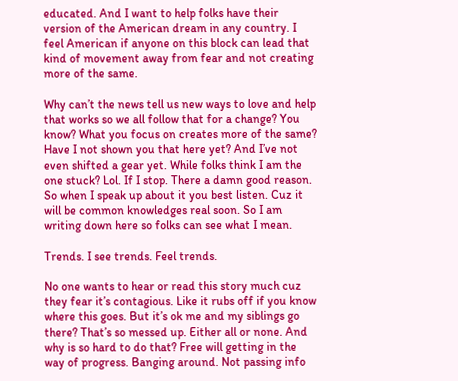educated. And I want to help folks have their version of the American dream in any country. I feel American if anyone on this block can lead that kind of movement away from fear and not creating more of the same.

Why can’t the news tell us new ways to love and help that works so we all follow that for a change? You know? What you focus on creates more of the same? Have I not shown you that here yet? And I’ve not even shifted a gear yet. While folks think I am the one stuck? Lol. If I stop. There a damn good reason. So when I speak up about it you best listen. Cuz it will be common knowledges real soon. So I am writing down here so folks can see what I mean.

Trends. I see trends. Feel trends.

No one wants to hear or read this story much cuz they fear it’s contagious. Like it rubs off if you know where this goes. But it’s ok me and my siblings go there? That’s so messed up. Either all or none. And why is so hard to do that? Free will getting in the way of progress. Banging around. Not passing info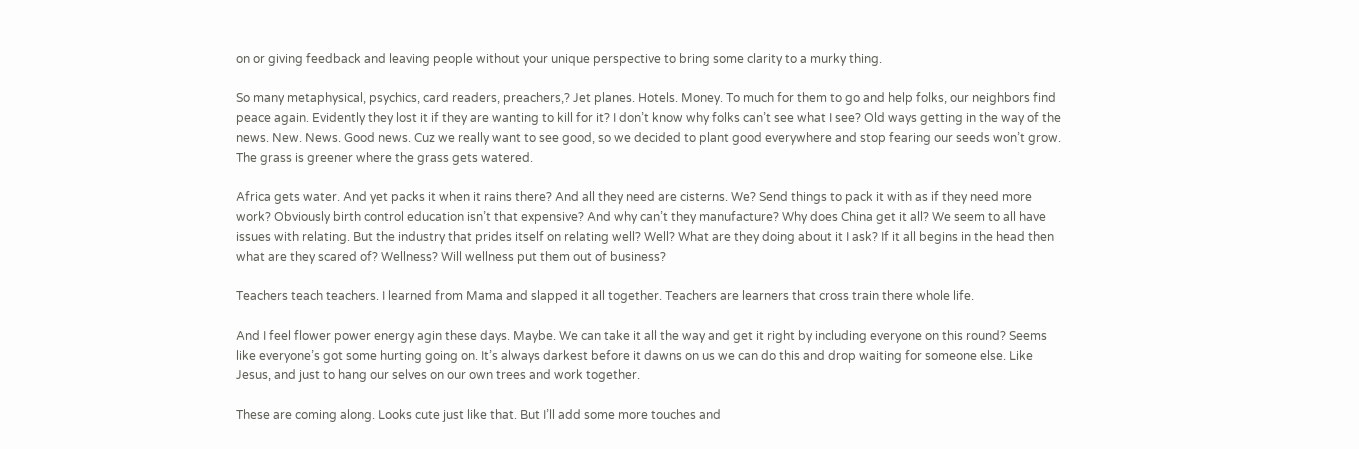on or giving feedback and leaving people without your unique perspective to bring some clarity to a murky thing.

So many metaphysical, psychics, card readers, preachers,? Jet planes. Hotels. Money. To much for them to go and help folks, our neighbors find peace again. Evidently they lost it if they are wanting to kill for it? I don’t know why folks can’t see what I see? Old ways getting in the way of the news. New. News. Good news. Cuz we really want to see good, so we decided to plant good everywhere and stop fearing our seeds won’t grow. The grass is greener where the grass gets watered.

Africa gets water. And yet packs it when it rains there? And all they need are cisterns. We? Send things to pack it with as if they need more work? Obviously birth control education isn’t that expensive? And why can’t they manufacture? Why does China get it all? We seem to all have issues with relating. But the industry that prides itself on relating well? Well? What are they doing about it I ask? If it all begins in the head then what are they scared of? Wellness? Will wellness put them out of business?

Teachers teach teachers. I learned from Mama and slapped it all together. Teachers are learners that cross train there whole life.

And I feel flower power energy agin these days. Maybe. We can take it all the way and get it right by including everyone on this round? Seems like everyone’s got some hurting going on. It’s always darkest before it dawns on us we can do this and drop waiting for someone else. Like Jesus, and just to hang our selves on our own trees and work together.

These are coming along. Looks cute just like that. But I’ll add some more touches and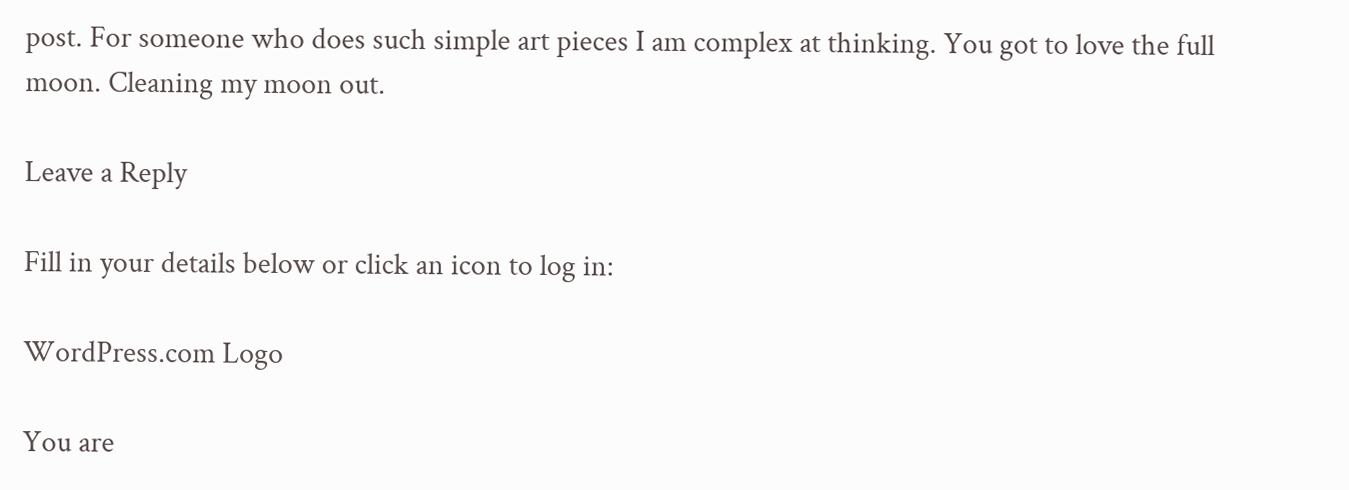post. For someone who does such simple art pieces I am complex at thinking. You got to love the full moon. Cleaning my moon out.

Leave a Reply

Fill in your details below or click an icon to log in:

WordPress.com Logo

You are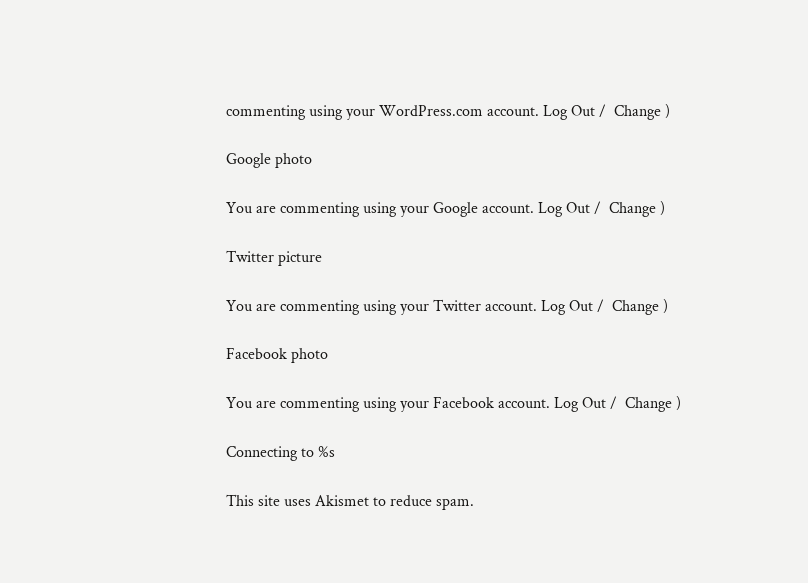commenting using your WordPress.com account. Log Out /  Change )

Google photo

You are commenting using your Google account. Log Out /  Change )

Twitter picture

You are commenting using your Twitter account. Log Out /  Change )

Facebook photo

You are commenting using your Facebook account. Log Out /  Change )

Connecting to %s

This site uses Akismet to reduce spam.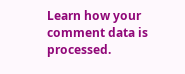Learn how your comment data is processed.